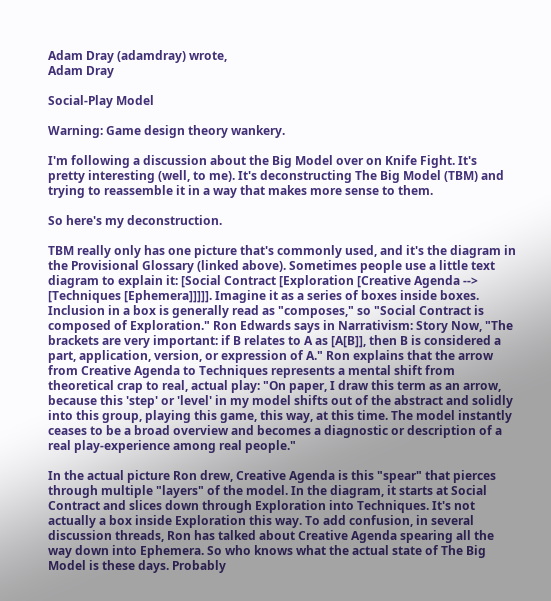Adam Dray (adamdray) wrote,
Adam Dray

Social-Play Model

Warning: Game design theory wankery.

I'm following a discussion about the Big Model over on Knife Fight. It's pretty interesting (well, to me). It's deconstructing The Big Model (TBM) and trying to reassemble it in a way that makes more sense to them.

So here's my deconstruction.

TBM really only has one picture that's commonly used, and it's the diagram in the Provisional Glossary (linked above). Sometimes people use a little text diagram to explain it: [Social Contract [Exploration [Creative Agenda --> [Techniques [Ephemera]]]]]. Imagine it as a series of boxes inside boxes. Inclusion in a box is generally read as "composes," so "Social Contract is composed of Exploration." Ron Edwards says in Narrativism: Story Now, "The brackets are very important: if B relates to A as [A[B]], then B is considered a part, application, version, or expression of A." Ron explains that the arrow from Creative Agenda to Techniques represents a mental shift from theoretical crap to real, actual play: "On paper, I draw this term as an arrow, because this 'step' or 'level' in my model shifts out of the abstract and solidly into this group, playing this game, this way, at this time. The model instantly ceases to be a broad overview and becomes a diagnostic or description of a real play-experience among real people."

In the actual picture Ron drew, Creative Agenda is this "spear" that pierces through multiple "layers" of the model. In the diagram, it starts at Social Contract and slices down through Exploration into Techniques. It's not actually a box inside Exploration this way. To add confusion, in several discussion threads, Ron has talked about Creative Agenda spearing all the way down into Ephemera. So who knows what the actual state of The Big Model is these days. Probably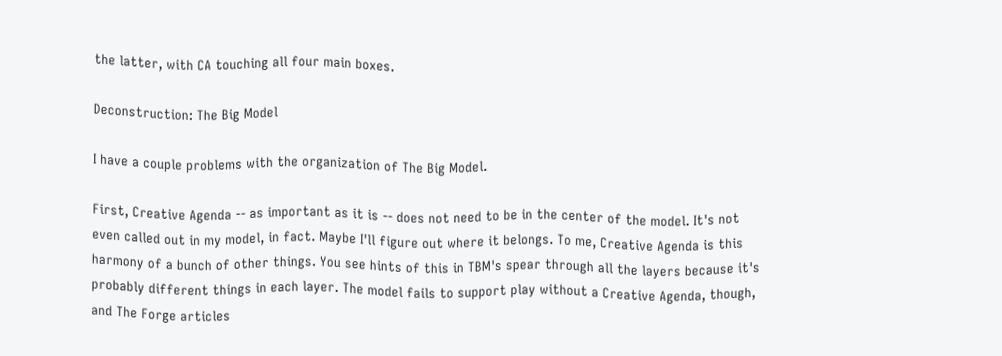the latter, with CA touching all four main boxes.

Deconstruction: The Big Model

I have a couple problems with the organization of The Big Model.

First, Creative Agenda -- as important as it is -- does not need to be in the center of the model. It's not even called out in my model, in fact. Maybe I'll figure out where it belongs. To me, Creative Agenda is this harmony of a bunch of other things. You see hints of this in TBM's spear through all the layers because it's probably different things in each layer. The model fails to support play without a Creative Agenda, though, and The Forge articles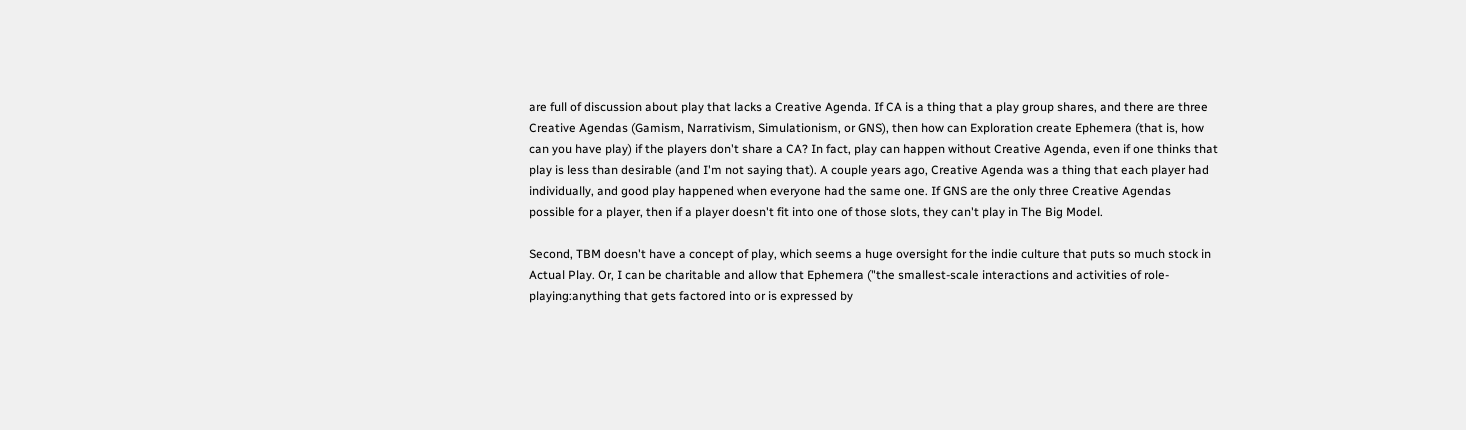are full of discussion about play that lacks a Creative Agenda. If CA is a thing that a play group shares, and there are three Creative Agendas (Gamism, Narrativism, Simulationism, or GNS), then how can Exploration create Ephemera (that is, how can you have play) if the players don't share a CA? In fact, play can happen without Creative Agenda, even if one thinks that play is less than desirable (and I'm not saying that). A couple years ago, Creative Agenda was a thing that each player had individually, and good play happened when everyone had the same one. If GNS are the only three Creative Agendas possible for a player, then if a player doesn't fit into one of those slots, they can't play in The Big Model.

Second, TBM doesn't have a concept of play, which seems a huge oversight for the indie culture that puts so much stock in Actual Play. Or, I can be charitable and allow that Ephemera ("the smallest-scale interactions and activities of role-playing:anything that gets factored into or is expressed by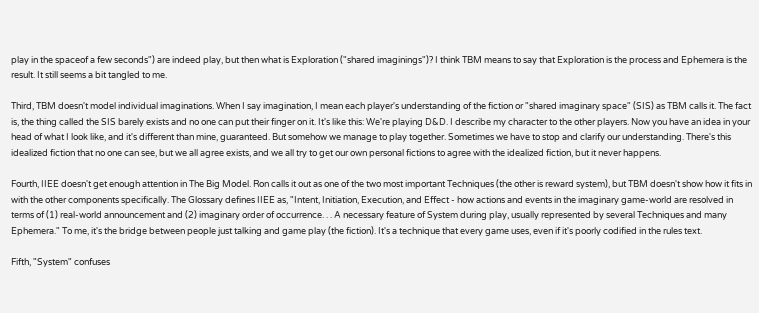play in the spaceof a few seconds") are indeed play, but then what is Exploration ("shared imaginings")? I think TBM means to say that Exploration is the process and Ephemera is the result. It still seems a bit tangled to me.

Third, TBM doesn't model individual imaginations. When I say imagination, I mean each player's understanding of the fiction or "shared imaginary space" (SIS) as TBM calls it. The fact is, the thing called the SIS barely exists and no one can put their finger on it. It's like this: We're playing D&D. I describe my character to the other players. Now you have an idea in your head of what I look like, and it's different than mine, guaranteed. But somehow we manage to play together. Sometimes we have to stop and clarify our understanding. There's this idealized fiction that no one can see, but we all agree exists, and we all try to get our own personal fictions to agree with the idealized fiction, but it never happens.

Fourth, IIEE doesn't get enough attention in The Big Model. Ron calls it out as one of the two most important Techniques (the other is reward system), but TBM doesn't show how it fits in with the other components specifically. The Glossary defines IIEE as, "Intent, Initiation, Execution, and Effect - how actions and events in the imaginary game-world are resolved in terms of (1) real-world announcement and (2) imaginary order of occurrence. . . A necessary feature of System during play, usually represented by several Techniques and many Ephemera." To me, it's the bridge between people just talking and game play (the fiction). It's a technique that every game uses, even if it's poorly codified in the rules text.

Fifth, "System" confuses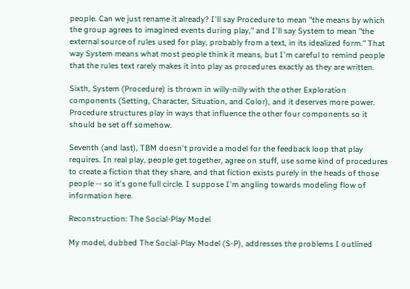people. Can we just rename it already? I'll say Procedure to mean "the means by which the group agrees to imagined events during play," and I'll say System to mean "the external source of rules used for play, probably from a text, in its idealized form." That way System means what most people think it means, but I'm careful to remind people that the rules text rarely makes it into play as procedures exactly as they are written.

Sixth, System (Procedure) is thrown in willy-nilly with the other Exploration components (Setting, Character, Situation, and Color), and it deserves more power. Procedure structures play in ways that influence the other four components so it should be set off somehow.

Seventh (and last), TBM doesn't provide a model for the feedback loop that play requires. In real play, people get together, agree on stuff, use some kind of procedures to create a fiction that they share, and that fiction exists purely in the heads of those people -- so it's gone full circle. I suppose I'm angling towards modeling flow of information here.

Reconstruction: The Social-Play Model

My model, dubbed The Social-Play Model (S-P), addresses the problems I outlined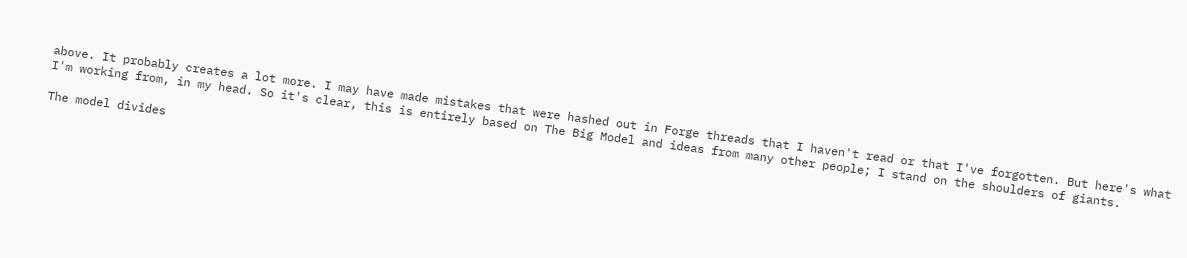above. It probably creates a lot more. I may have made mistakes that were hashed out in Forge threads that I haven't read or that I've forgotten. But here's what I'm working from, in my head. So it's clear, this is entirely based on The Big Model and ideas from many other people; I stand on the shoulders of giants.

The model divides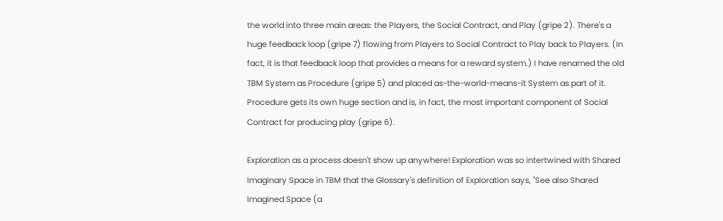the world into three main areas: the Players, the Social Contract, and Play (gripe 2). There's a huge feedback loop (gripe 7) flowing from Players to Social Contract to Play back to Players. (In fact, it is that feedback loop that provides a means for a reward system.) I have renamed the old TBM System as Procedure (gripe 5) and placed as-the-world-means-it System as part of it. Procedure gets its own huge section and is, in fact, the most important component of Social Contract for producing play (gripe 6).

Exploration as a process doesn't show up anywhere! Exploration was so intertwined with Shared Imaginary Space in TBM that the Glossary's definition of Exploration says, "See also Shared Imagined Space (a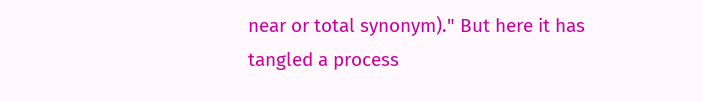near or total synonym)." But here it has tangled a process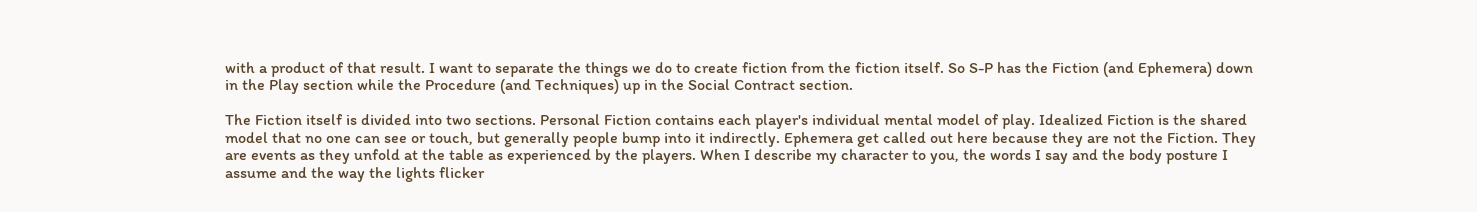with a product of that result. I want to separate the things we do to create fiction from the fiction itself. So S-P has the Fiction (and Ephemera) down in the Play section while the Procedure (and Techniques) up in the Social Contract section.

The Fiction itself is divided into two sections. Personal Fiction contains each player's individual mental model of play. Idealized Fiction is the shared model that no one can see or touch, but generally people bump into it indirectly. Ephemera get called out here because they are not the Fiction. They are events as they unfold at the table as experienced by the players. When I describe my character to you, the words I say and the body posture I assume and the way the lights flicker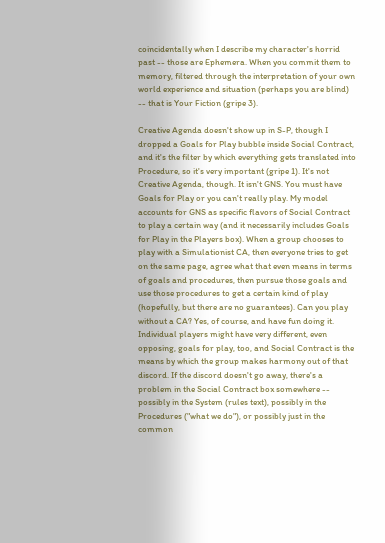coincidentally when I describe my character's horrid past -- those are Ephemera. When you commit them to memory, filtered through the interpretation of your own world experience and situation (perhaps you are blind) -- that is Your Fiction (gripe 3).

Creative Agenda doesn't show up in S-P, though I dropped a Goals for Play bubble inside Social Contract, and it's the filter by which everything gets translated into Procedure, so it's very important (gripe 1). It's not Creative Agenda, though. It isn't GNS. You must have Goals for Play or you can't really play. My model accounts for GNS as specific flavors of Social Contract to play a certain way (and it necessarily includes Goals for Play in the Players box). When a group chooses to play with a Simulationist CA, then everyone tries to get on the same page, agree what that even means in terms of goals and procedures, then pursue those goals and use those procedures to get a certain kind of play (hopefully, but there are no guarantees). Can you play without a CA? Yes, of course, and have fun doing it. Individual players might have very different, even opposing, goals for play, too, and Social Contract is the means by which the group makes harmony out of that discord. If the discord doesn't go away, there's a problem in the Social Contract box somewhere -- possibly in the System (rules text), possibly in the Procedures ("what we do"), or possibly just in the common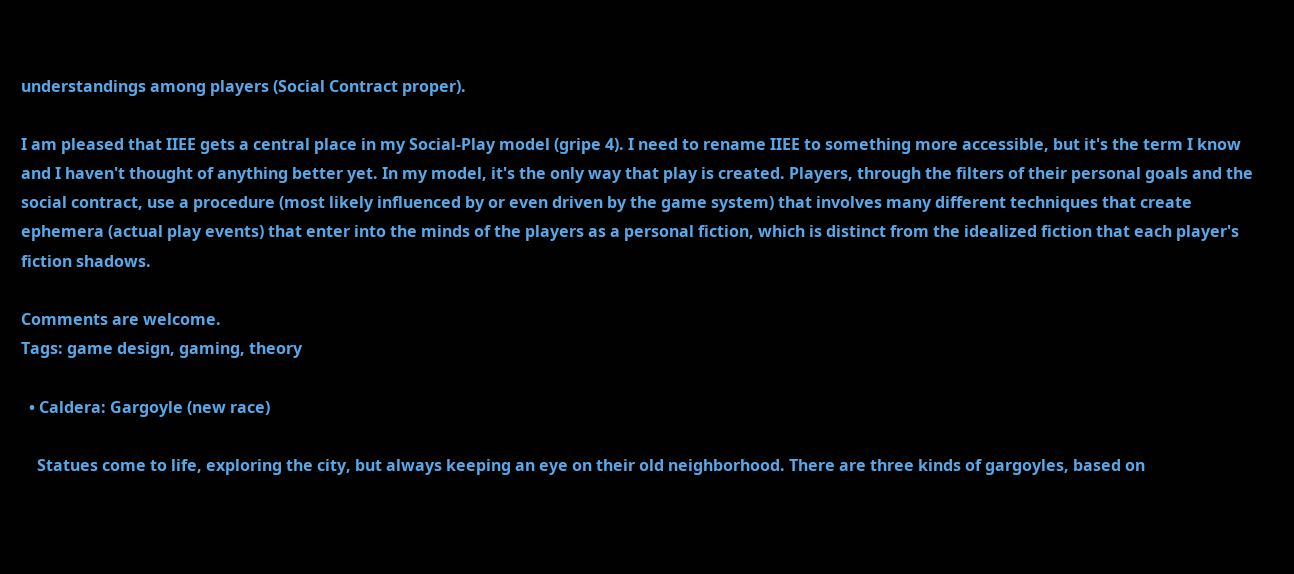understandings among players (Social Contract proper).

I am pleased that IIEE gets a central place in my Social-Play model (gripe 4). I need to rename IIEE to something more accessible, but it's the term I know and I haven't thought of anything better yet. In my model, it's the only way that play is created. Players, through the filters of their personal goals and the social contract, use a procedure (most likely influenced by or even driven by the game system) that involves many different techniques that create ephemera (actual play events) that enter into the minds of the players as a personal fiction, which is distinct from the idealized fiction that each player's fiction shadows.

Comments are welcome.
Tags: game design, gaming, theory

  • Caldera: Gargoyle (new race)

    Statues come to life, exploring the city, but always keeping an eye on their old neighborhood. There are three kinds of gargoyles, based on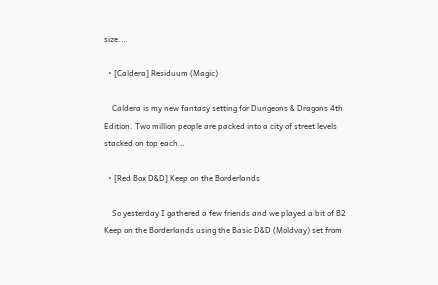size.…

  • [Caldera] Residuum (Magic)

    Caldera is my new fantasy setting for Dungeons & Dragons 4th Edition. Two million people are packed into a city of street levels stacked on top each…

  • [Red Box D&D] Keep on the Borderlands

    So yesterday I gathered a few friends and we played a bit of B2 Keep on the Borderlands using the Basic D&D (Moldvay) set from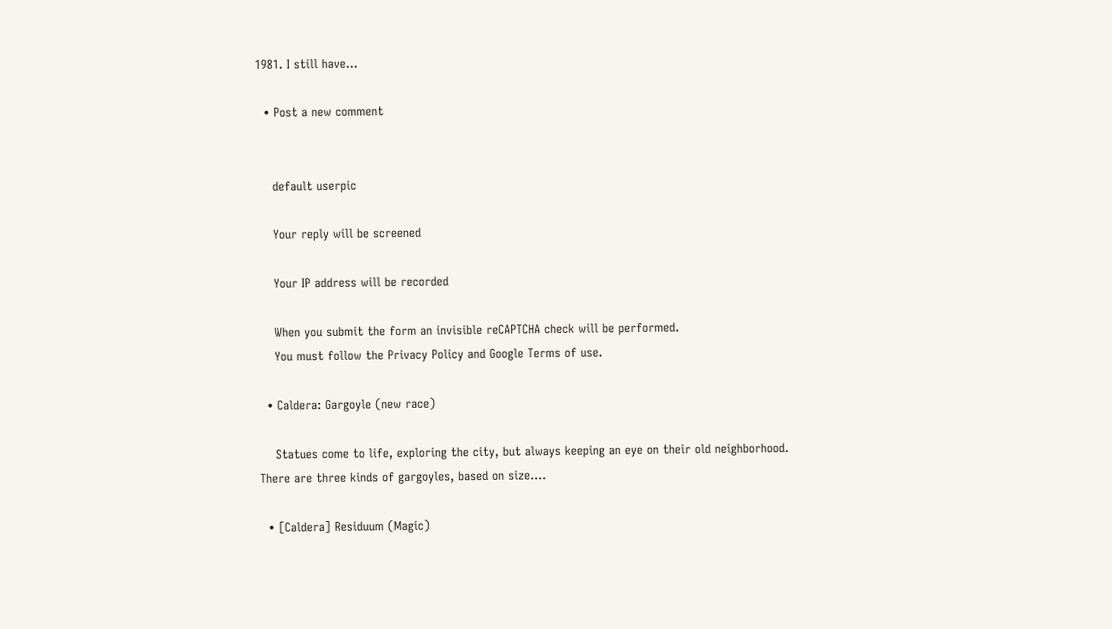1981. I still have…

  • Post a new comment


    default userpic

    Your reply will be screened

    Your IP address will be recorded

    When you submit the form an invisible reCAPTCHA check will be performed.
    You must follow the Privacy Policy and Google Terms of use.

  • Caldera: Gargoyle (new race)

    Statues come to life, exploring the city, but always keeping an eye on their old neighborhood. There are three kinds of gargoyles, based on size.…

  • [Caldera] Residuum (Magic)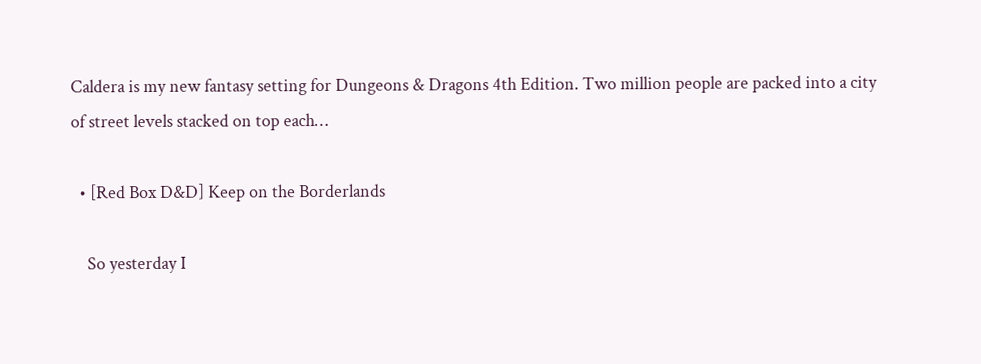Caldera is my new fantasy setting for Dungeons & Dragons 4th Edition. Two million people are packed into a city of street levels stacked on top each…

  • [Red Box D&D] Keep on the Borderlands

    So yesterday I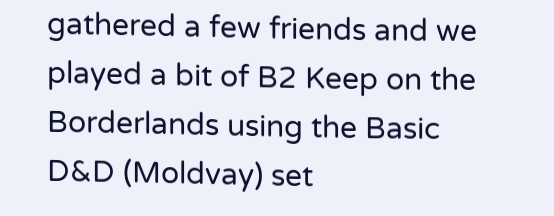gathered a few friends and we played a bit of B2 Keep on the Borderlands using the Basic D&D (Moldvay) set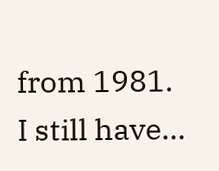from 1981. I still have…